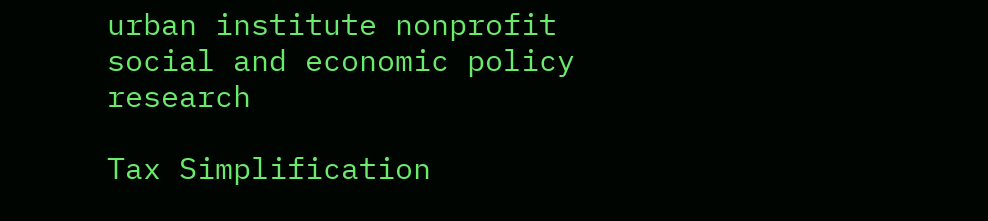urban institute nonprofit social and economic policy research

Tax Simplification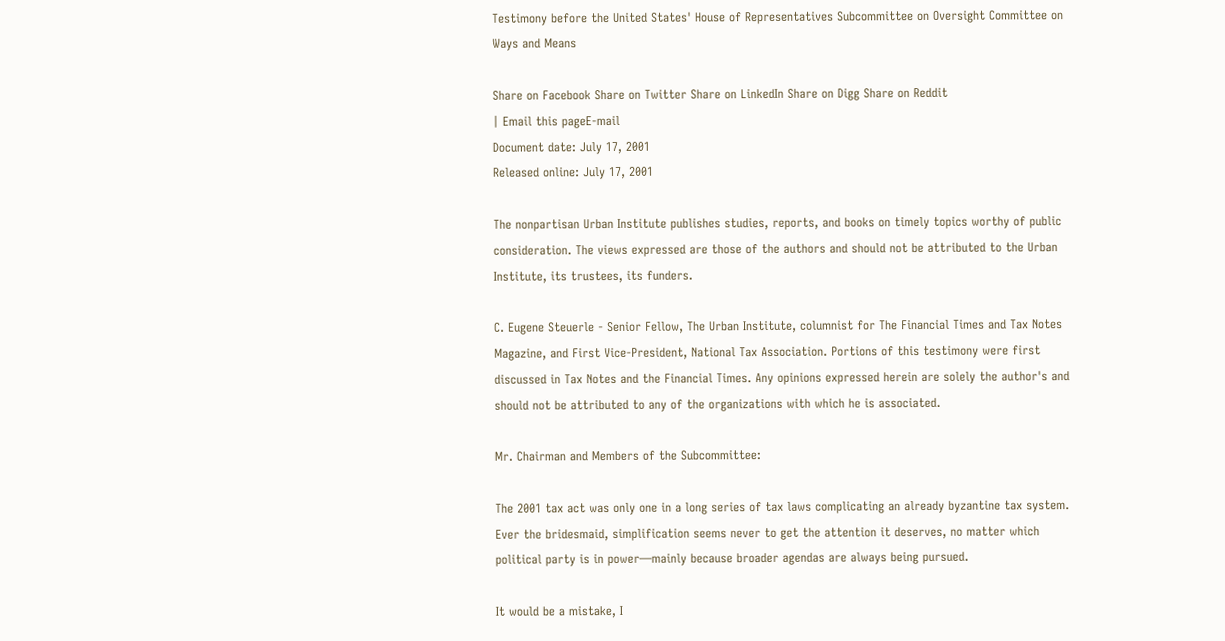Testimony before the United States' House of Representatives Subcommittee on Oversight Committee on Ways and Means

Share on Facebook Share on Twitter Share on LinkedIn Share on Digg Share on Reddit
| Email this pageE-mail
Document date: July 17, 2001
Released online: July 17, 2001

The nonpartisan Urban Institute publishes studies, reports, and books on timely topics worthy of public consideration. The views expressed are those of the authors and should not be attributed to the Urban Institute, its trustees, its funders.

C. Eugene Steuerle - Senior Fellow, The Urban Institute, columnist for The Financial Times and Tax Notes Magazine, and First Vice-President, National Tax Association. Portions of this testimony were first discussed in Tax Notes and the Financial Times. Any opinions expressed herein are solely the author's and should not be attributed to any of the organizations with which he is associated.

Mr. Chairman and Members of the Subcommittee:

The 2001 tax act was only one in a long series of tax laws complicating an already byzantine tax system. Ever the bridesmaid, simplification seems never to get the attention it deserves, no matter which political party is in power—mainly because broader agendas are always being pursued.

It would be a mistake, I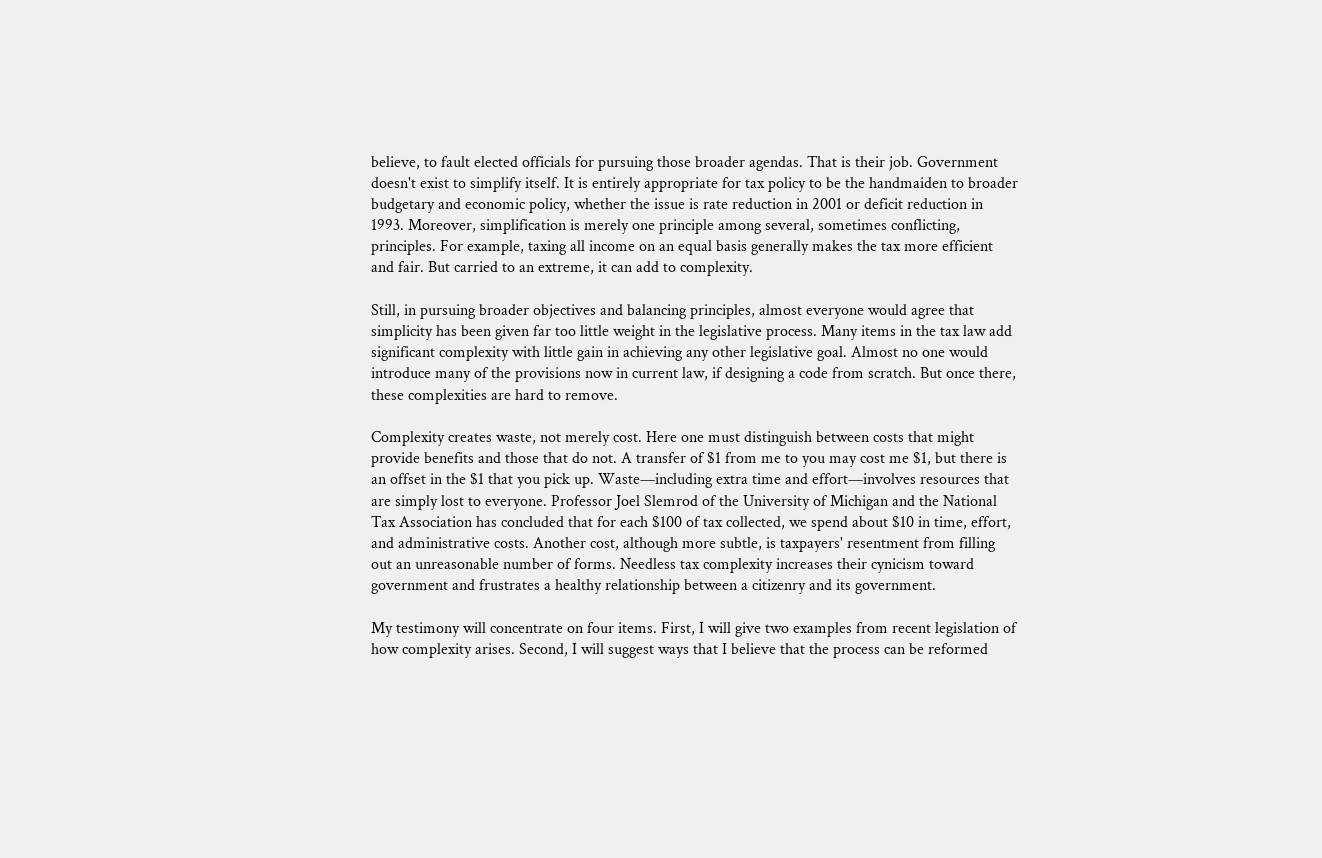believe, to fault elected officials for pursuing those broader agendas. That is their job. Government doesn't exist to simplify itself. It is entirely appropriate for tax policy to be the handmaiden to broader budgetary and economic policy, whether the issue is rate reduction in 2001 or deficit reduction in 1993. Moreover, simplification is merely one principle among several, sometimes conflicting, principles. For example, taxing all income on an equal basis generally makes the tax more efficient and fair. But carried to an extreme, it can add to complexity.

Still, in pursuing broader objectives and balancing principles, almost everyone would agree that simplicity has been given far too little weight in the legislative process. Many items in the tax law add significant complexity with little gain in achieving any other legislative goal. Almost no one would introduce many of the provisions now in current law, if designing a code from scratch. But once there, these complexities are hard to remove.

Complexity creates waste, not merely cost. Here one must distinguish between costs that might provide benefits and those that do not. A transfer of $1 from me to you may cost me $1, but there is an offset in the $1 that you pick up. Waste—including extra time and effort—involves resources that are simply lost to everyone. Professor Joel Slemrod of the University of Michigan and the National Tax Association has concluded that for each $100 of tax collected, we spend about $10 in time, effort, and administrative costs. Another cost, although more subtle, is taxpayers' resentment from filling out an unreasonable number of forms. Needless tax complexity increases their cynicism toward government and frustrates a healthy relationship between a citizenry and its government.

My testimony will concentrate on four items. First, I will give two examples from recent legislation of how complexity arises. Second, I will suggest ways that I believe that the process can be reformed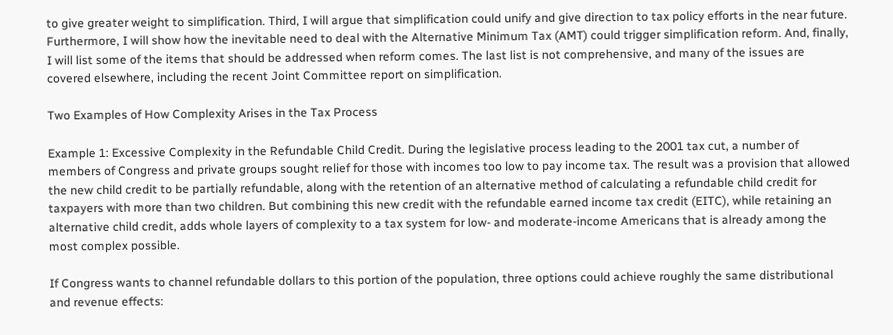to give greater weight to simplification. Third, I will argue that simplification could unify and give direction to tax policy efforts in the near future. Furthermore, I will show how the inevitable need to deal with the Alternative Minimum Tax (AMT) could trigger simplification reform. And, finally, I will list some of the items that should be addressed when reform comes. The last list is not comprehensive, and many of the issues are covered elsewhere, including the recent Joint Committee report on simplification.

Two Examples of How Complexity Arises in the Tax Process

Example 1: Excessive Complexity in the Refundable Child Credit. During the legislative process leading to the 2001 tax cut, a number of members of Congress and private groups sought relief for those with incomes too low to pay income tax. The result was a provision that allowed the new child credit to be partially refundable, along with the retention of an alternative method of calculating a refundable child credit for taxpayers with more than two children. But combining this new credit with the refundable earned income tax credit (EITC), while retaining an alternative child credit, adds whole layers of complexity to a tax system for low- and moderate-income Americans that is already among the most complex possible.

If Congress wants to channel refundable dollars to this portion of the population, three options could achieve roughly the same distributional and revenue effects: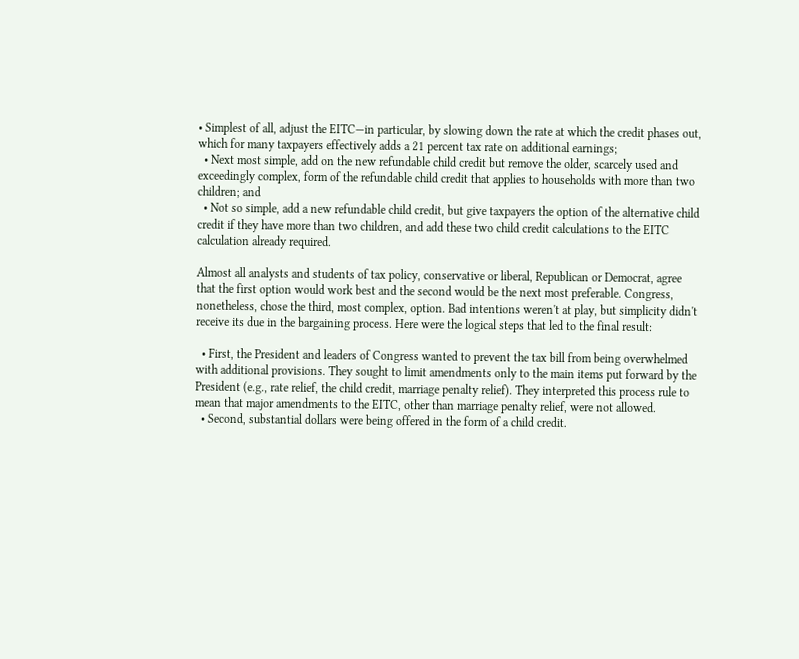• Simplest of all, adjust the EITC—in particular, by slowing down the rate at which the credit phases out, which for many taxpayers effectively adds a 21 percent tax rate on additional earnings;
  • Next most simple, add on the new refundable child credit but remove the older, scarcely used and exceedingly complex, form of the refundable child credit that applies to households with more than two children; and
  • Not so simple, add a new refundable child credit, but give taxpayers the option of the alternative child credit if they have more than two children, and add these two child credit calculations to the EITC calculation already required.

Almost all analysts and students of tax policy, conservative or liberal, Republican or Democrat, agree that the first option would work best and the second would be the next most preferable. Congress, nonetheless, chose the third, most complex, option. Bad intentions weren't at play, but simplicity didn't receive its due in the bargaining process. Here were the logical steps that led to the final result:

  • First, the President and leaders of Congress wanted to prevent the tax bill from being overwhelmed with additional provisions. They sought to limit amendments only to the main items put forward by the President (e.g., rate relief, the child credit, marriage penalty relief). They interpreted this process rule to mean that major amendments to the EITC, other than marriage penalty relief, were not allowed.
  • Second, substantial dollars were being offered in the form of a child credit.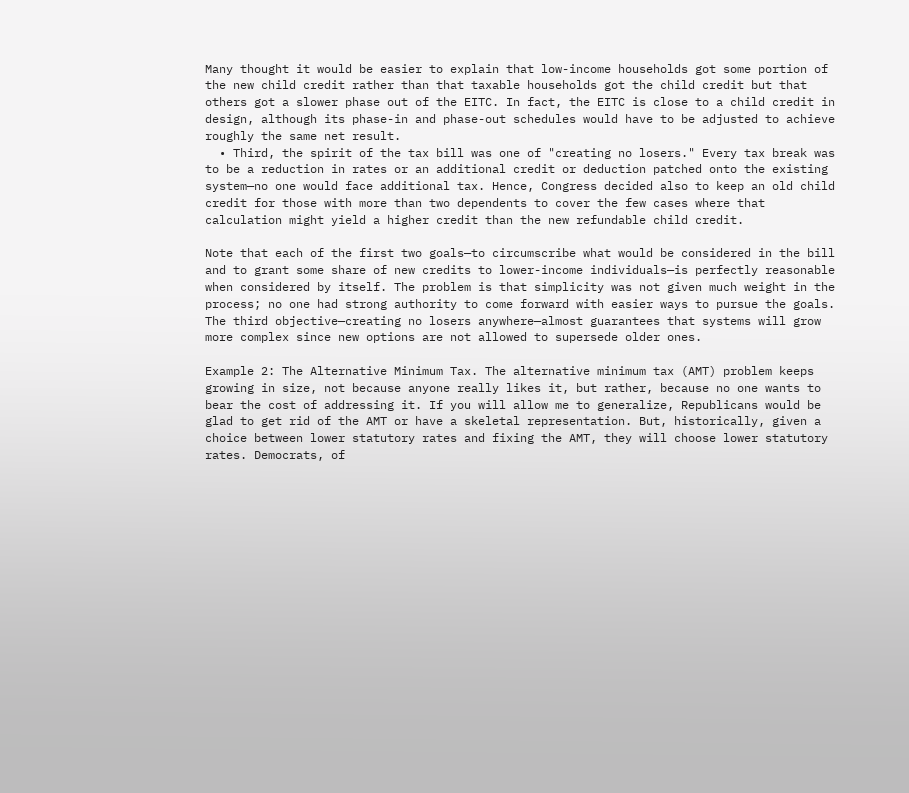Many thought it would be easier to explain that low-income households got some portion of the new child credit rather than that taxable households got the child credit but that others got a slower phase out of the EITC. In fact, the EITC is close to a child credit in design, although its phase-in and phase-out schedules would have to be adjusted to achieve roughly the same net result.
  • Third, the spirit of the tax bill was one of "creating no losers." Every tax break was to be a reduction in rates or an additional credit or deduction patched onto the existing system—no one would face additional tax. Hence, Congress decided also to keep an old child credit for those with more than two dependents to cover the few cases where that calculation might yield a higher credit than the new refundable child credit.

Note that each of the first two goals—to circumscribe what would be considered in the bill and to grant some share of new credits to lower-income individuals—is perfectly reasonable when considered by itself. The problem is that simplicity was not given much weight in the process; no one had strong authority to come forward with easier ways to pursue the goals. The third objective—creating no losers anywhere—almost guarantees that systems will grow more complex since new options are not allowed to supersede older ones.

Example 2: The Alternative Minimum Tax. The alternative minimum tax (AMT) problem keeps growing in size, not because anyone really likes it, but rather, because no one wants to bear the cost of addressing it. If you will allow me to generalize, Republicans would be glad to get rid of the AMT or have a skeletal representation. But, historically, given a choice between lower statutory rates and fixing the AMT, they will choose lower statutory rates. Democrats, of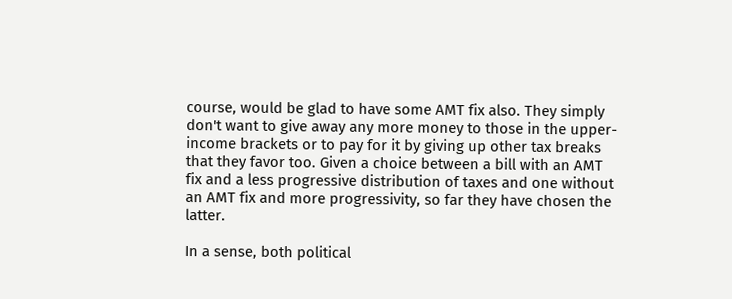course, would be glad to have some AMT fix also. They simply don't want to give away any more money to those in the upper-income brackets or to pay for it by giving up other tax breaks that they favor too. Given a choice between a bill with an AMT fix and a less progressive distribution of taxes and one without an AMT fix and more progressivity, so far they have chosen the latter.

In a sense, both political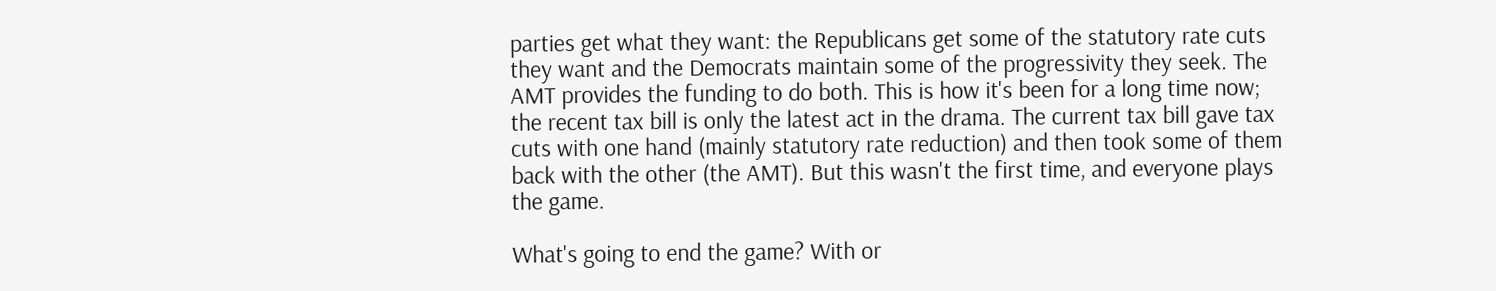parties get what they want: the Republicans get some of the statutory rate cuts they want and the Democrats maintain some of the progressivity they seek. The AMT provides the funding to do both. This is how it's been for a long time now; the recent tax bill is only the latest act in the drama. The current tax bill gave tax cuts with one hand (mainly statutory rate reduction) and then took some of them back with the other (the AMT). But this wasn't the first time, and everyone plays the game.

What's going to end the game? With or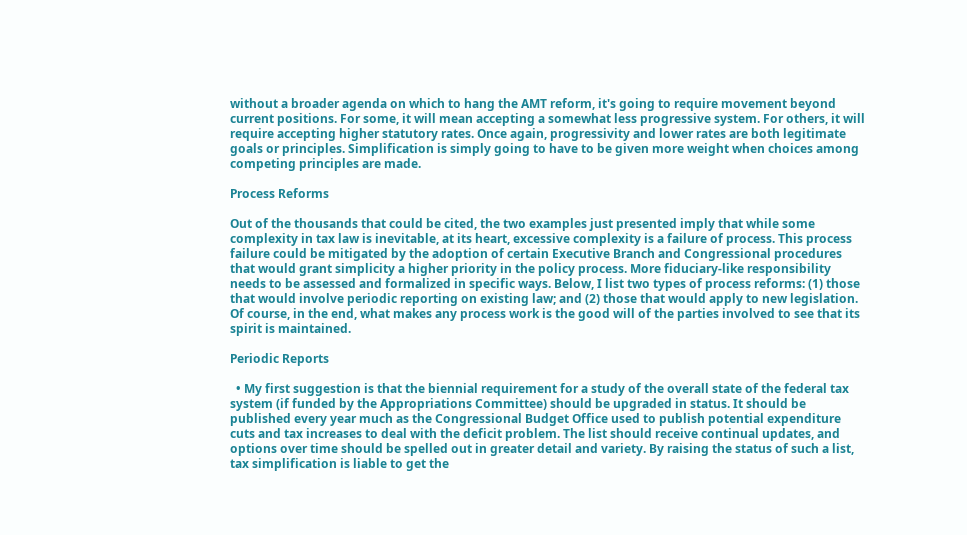without a broader agenda on which to hang the AMT reform, it's going to require movement beyond current positions. For some, it will mean accepting a somewhat less progressive system. For others, it will require accepting higher statutory rates. Once again, progressivity and lower rates are both legitimate goals or principles. Simplification is simply going to have to be given more weight when choices among competing principles are made.

Process Reforms

Out of the thousands that could be cited, the two examples just presented imply that while some complexity in tax law is inevitable, at its heart, excessive complexity is a failure of process. This process failure could be mitigated by the adoption of certain Executive Branch and Congressional procedures that would grant simplicity a higher priority in the policy process. More fiduciary-like responsibility needs to be assessed and formalized in specific ways. Below, I list two types of process reforms: (1) those that would involve periodic reporting on existing law; and (2) those that would apply to new legislation. Of course, in the end, what makes any process work is the good will of the parties involved to see that its spirit is maintained.

Periodic Reports

  • My first suggestion is that the biennial requirement for a study of the overall state of the federal tax system (if funded by the Appropriations Committee) should be upgraded in status. It should be published every year much as the Congressional Budget Office used to publish potential expenditure cuts and tax increases to deal with the deficit problem. The list should receive continual updates, and options over time should be spelled out in greater detail and variety. By raising the status of such a list, tax simplification is liable to get the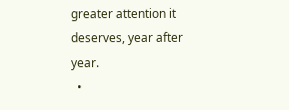greater attention it deserves, year after year.
  •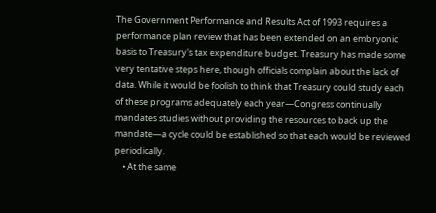The Government Performance and Results Act of 1993 requires a performance plan review that has been extended on an embryonic basis to Treasury's tax expenditure budget. Treasury has made some very tentative steps here, though officials complain about the lack of data. While it would be foolish to think that Treasury could study each of these programs adequately each year—Congress continually mandates studies without providing the resources to back up the mandate—a cycle could be established so that each would be reviewed periodically.
    • At the same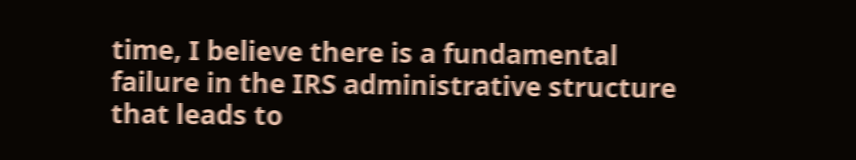time, I believe there is a fundamental failure in the IRS administrative structure that leads to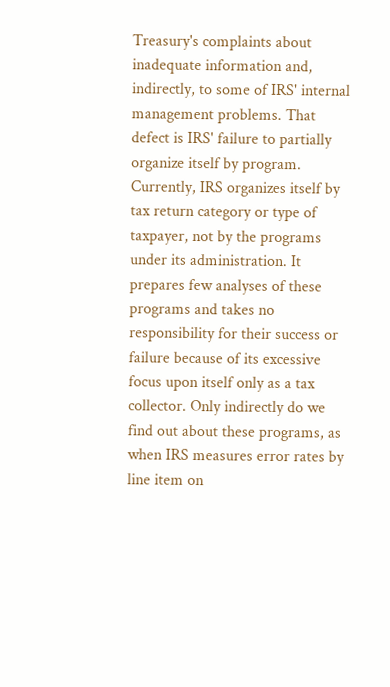Treasury's complaints about inadequate information and, indirectly, to some of IRS' internal management problems. That defect is IRS' failure to partially organize itself by program. Currently, IRS organizes itself by tax return category or type of taxpayer, not by the programs under its administration. It prepares few analyses of these programs and takes no responsibility for their success or failure because of its excessive focus upon itself only as a tax collector. Only indirectly do we find out about these programs, as when IRS measures error rates by line item on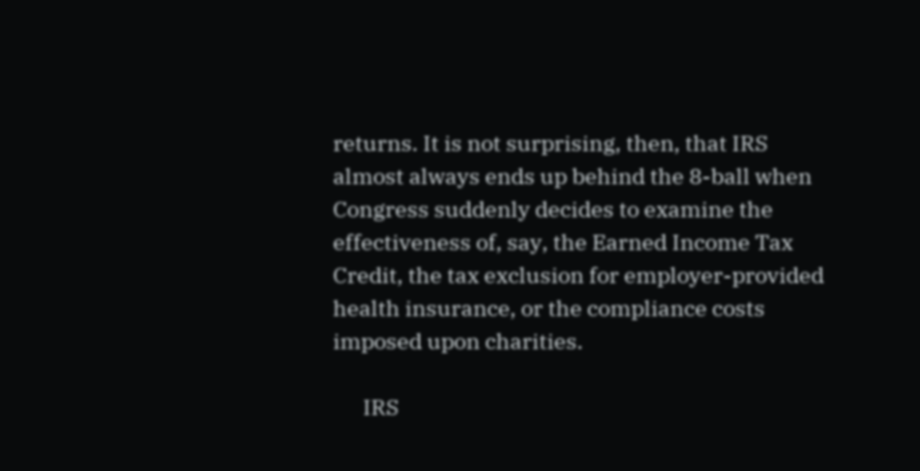returns. It is not surprising, then, that IRS almost always ends up behind the 8-ball when Congress suddenly decides to examine the effectiveness of, say, the Earned Income Tax Credit, the tax exclusion for employer-provided health insurance, or the compliance costs imposed upon charities.

      IRS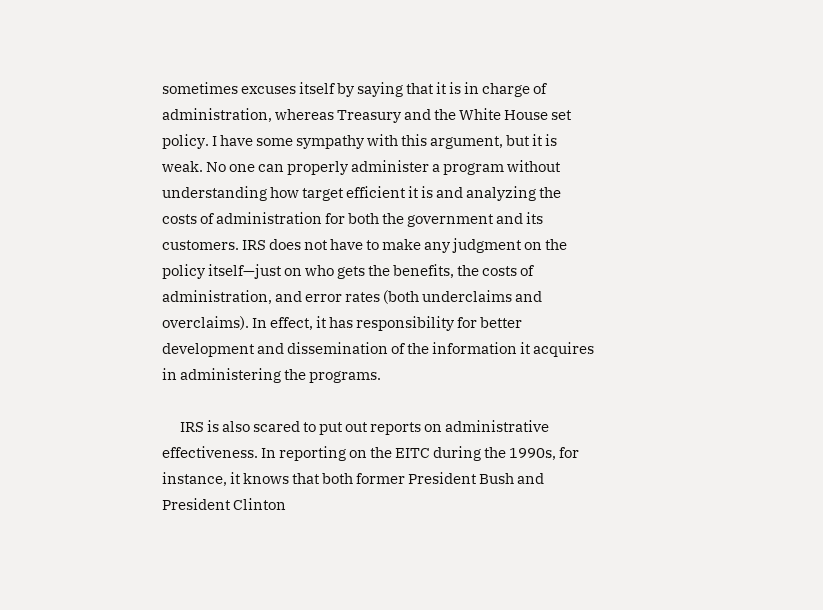sometimes excuses itself by saying that it is in charge of administration, whereas Treasury and the White House set policy. I have some sympathy with this argument, but it is weak. No one can properly administer a program without understanding how target efficient it is and analyzing the costs of administration for both the government and its customers. IRS does not have to make any judgment on the policy itself—just on who gets the benefits, the costs of administration, and error rates (both underclaims and overclaims). In effect, it has responsibility for better development and dissemination of the information it acquires in administering the programs.

      IRS is also scared to put out reports on administrative effectiveness. In reporting on the EITC during the 1990s, for instance, it knows that both former President Bush and President Clinton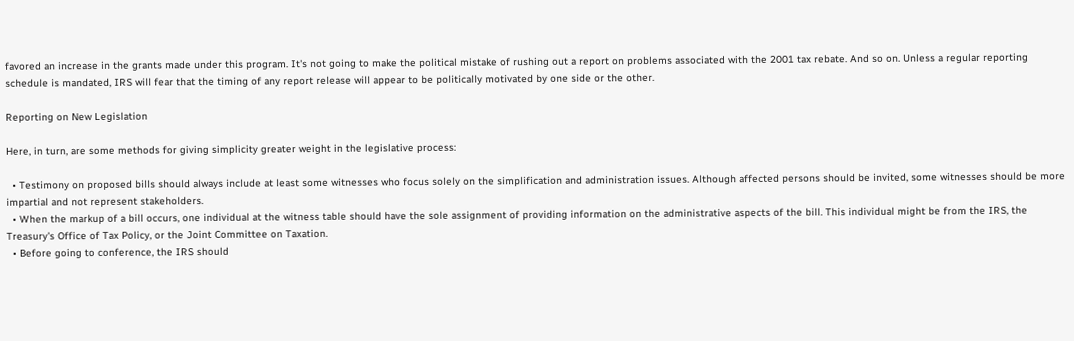favored an increase in the grants made under this program. It's not going to make the political mistake of rushing out a report on problems associated with the 2001 tax rebate. And so on. Unless a regular reporting schedule is mandated, IRS will fear that the timing of any report release will appear to be politically motivated by one side or the other.

Reporting on New Legislation

Here, in turn, are some methods for giving simplicity greater weight in the legislative process:

  • Testimony on proposed bills should always include at least some witnesses who focus solely on the simplification and administration issues. Although affected persons should be invited, some witnesses should be more impartial and not represent stakeholders.
  • When the markup of a bill occurs, one individual at the witness table should have the sole assignment of providing information on the administrative aspects of the bill. This individual might be from the IRS, the Treasury's Office of Tax Policy, or the Joint Committee on Taxation.
  • Before going to conference, the IRS should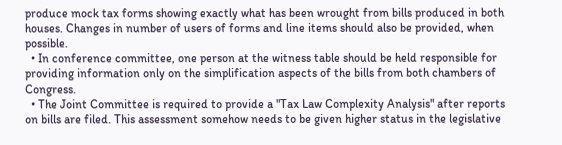produce mock tax forms showing exactly what has been wrought from bills produced in both houses. Changes in number of users of forms and line items should also be provided, when possible.
  • In conference committee, one person at the witness table should be held responsible for providing information only on the simplification aspects of the bills from both chambers of Congress.
  • The Joint Committee is required to provide a "Tax Law Complexity Analysis" after reports on bills are filed. This assessment somehow needs to be given higher status in the legislative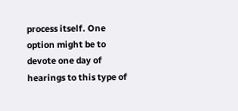process itself. One option might be to devote one day of hearings to this type of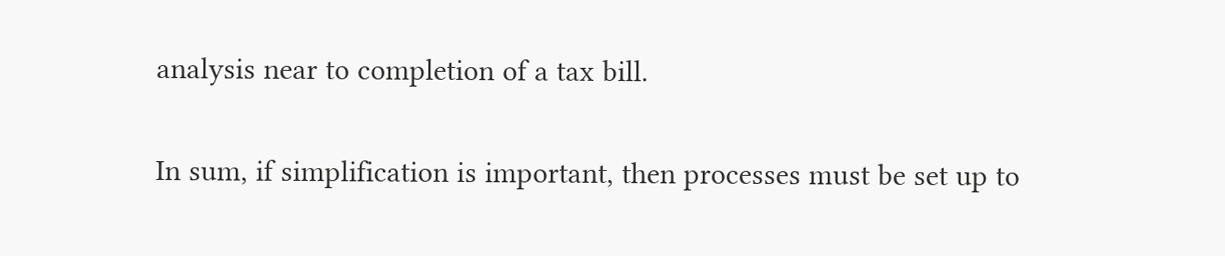analysis near to completion of a tax bill.

In sum, if simplification is important, then processes must be set up to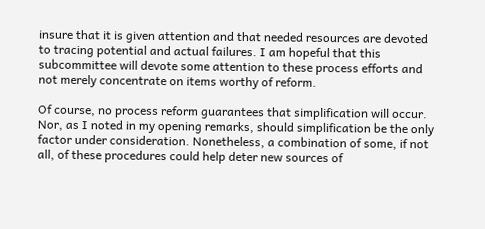insure that it is given attention and that needed resources are devoted to tracing potential and actual failures. I am hopeful that this subcommittee will devote some attention to these process efforts and not merely concentrate on items worthy of reform.

Of course, no process reform guarantees that simplification will occur. Nor, as I noted in my opening remarks, should simplification be the only factor under consideration. Nonetheless, a combination of some, if not all, of these procedures could help deter new sources of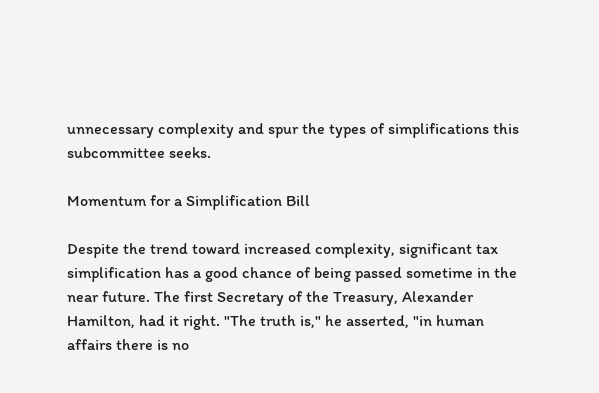unnecessary complexity and spur the types of simplifications this subcommittee seeks.

Momentum for a Simplification Bill

Despite the trend toward increased complexity, significant tax simplification has a good chance of being passed sometime in the near future. The first Secretary of the Treasury, Alexander Hamilton, had it right. "The truth is," he asserted, "in human affairs there is no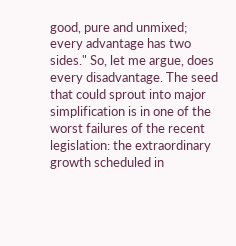good, pure and unmixed; every advantage has two sides." So, let me argue, does every disadvantage. The seed that could sprout into major simplification is in one of the worst failures of the recent legislation: the extraordinary growth scheduled in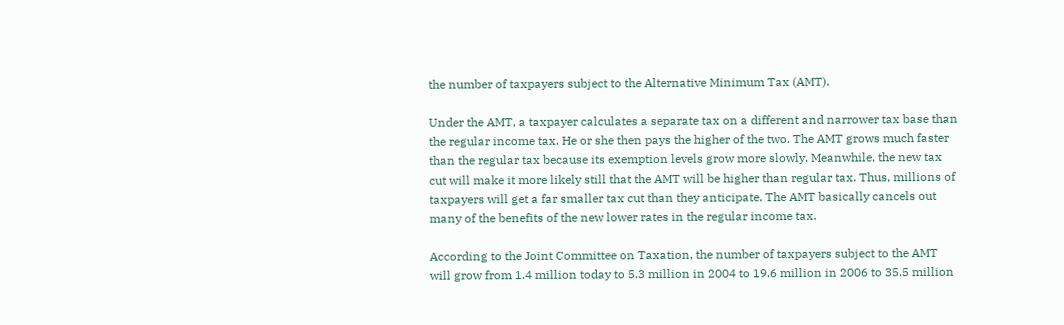the number of taxpayers subject to the Alternative Minimum Tax (AMT).

Under the AMT, a taxpayer calculates a separate tax on a different and narrower tax base than the regular income tax. He or she then pays the higher of the two. The AMT grows much faster than the regular tax because its exemption levels grow more slowly. Meanwhile, the new tax cut will make it more likely still that the AMT will be higher than regular tax. Thus, millions of taxpayers will get a far smaller tax cut than they anticipate. The AMT basically cancels out many of the benefits of the new lower rates in the regular income tax.

According to the Joint Committee on Taxation, the number of taxpayers subject to the AMT will grow from 1.4 million today to 5.3 million in 2004 to 19.6 million in 2006 to 35.5 million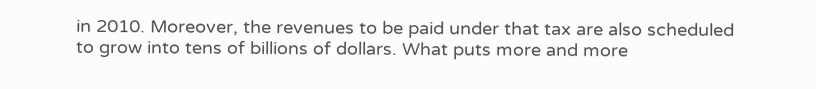in 2010. Moreover, the revenues to be paid under that tax are also scheduled to grow into tens of billions of dollars. What puts more and more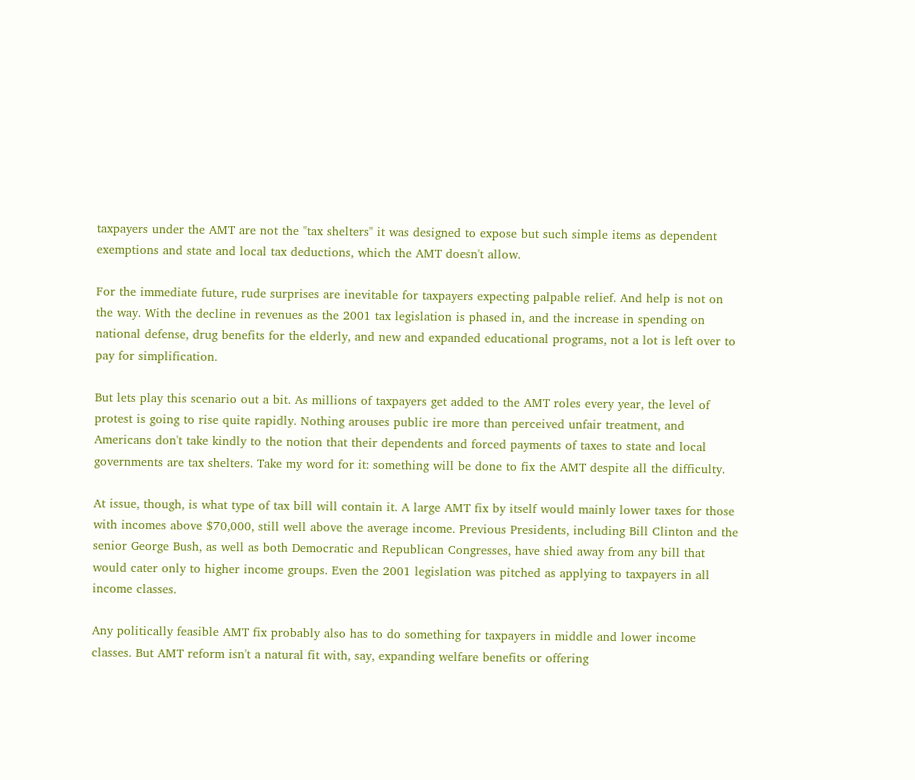taxpayers under the AMT are not the "tax shelters" it was designed to expose but such simple items as dependent exemptions and state and local tax deductions, which the AMT doesn't allow.

For the immediate future, rude surprises are inevitable for taxpayers expecting palpable relief. And help is not on the way. With the decline in revenues as the 2001 tax legislation is phased in, and the increase in spending on national defense, drug benefits for the elderly, and new and expanded educational programs, not a lot is left over to pay for simplification.

But lets play this scenario out a bit. As millions of taxpayers get added to the AMT roles every year, the level of protest is going to rise quite rapidly. Nothing arouses public ire more than perceived unfair treatment, and Americans don't take kindly to the notion that their dependents and forced payments of taxes to state and local governments are tax shelters. Take my word for it: something will be done to fix the AMT despite all the difficulty.

At issue, though, is what type of tax bill will contain it. A large AMT fix by itself would mainly lower taxes for those with incomes above $70,000, still well above the average income. Previous Presidents, including Bill Clinton and the senior George Bush, as well as both Democratic and Republican Congresses, have shied away from any bill that would cater only to higher income groups. Even the 2001 legislation was pitched as applying to taxpayers in all income classes.

Any politically feasible AMT fix probably also has to do something for taxpayers in middle and lower income classes. But AMT reform isn't a natural fit with, say, expanding welfare benefits or offering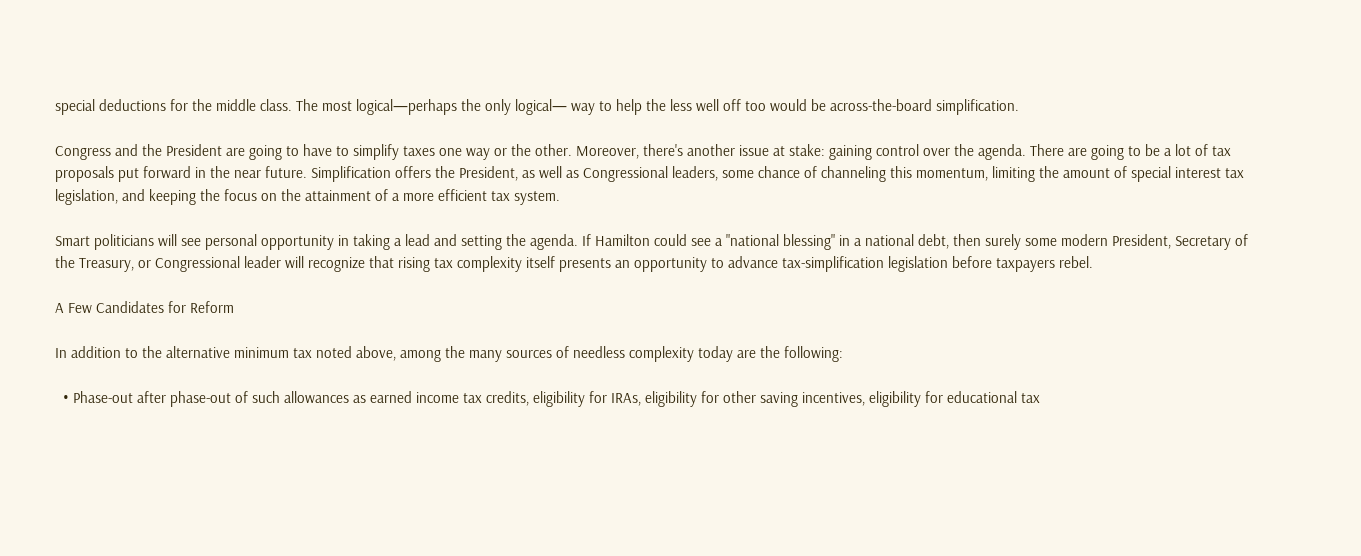special deductions for the middle class. The most logical—perhaps the only logical— way to help the less well off too would be across-the-board simplification.

Congress and the President are going to have to simplify taxes one way or the other. Moreover, there's another issue at stake: gaining control over the agenda. There are going to be a lot of tax proposals put forward in the near future. Simplification offers the President, as well as Congressional leaders, some chance of channeling this momentum, limiting the amount of special interest tax legislation, and keeping the focus on the attainment of a more efficient tax system.

Smart politicians will see personal opportunity in taking a lead and setting the agenda. If Hamilton could see a "national blessing" in a national debt, then surely some modern President, Secretary of the Treasury, or Congressional leader will recognize that rising tax complexity itself presents an opportunity to advance tax-simplification legislation before taxpayers rebel.

A Few Candidates for Reform

In addition to the alternative minimum tax noted above, among the many sources of needless complexity today are the following:

  • Phase-out after phase-out of such allowances as earned income tax credits, eligibility for IRAs, eligibility for other saving incentives, eligibility for educational tax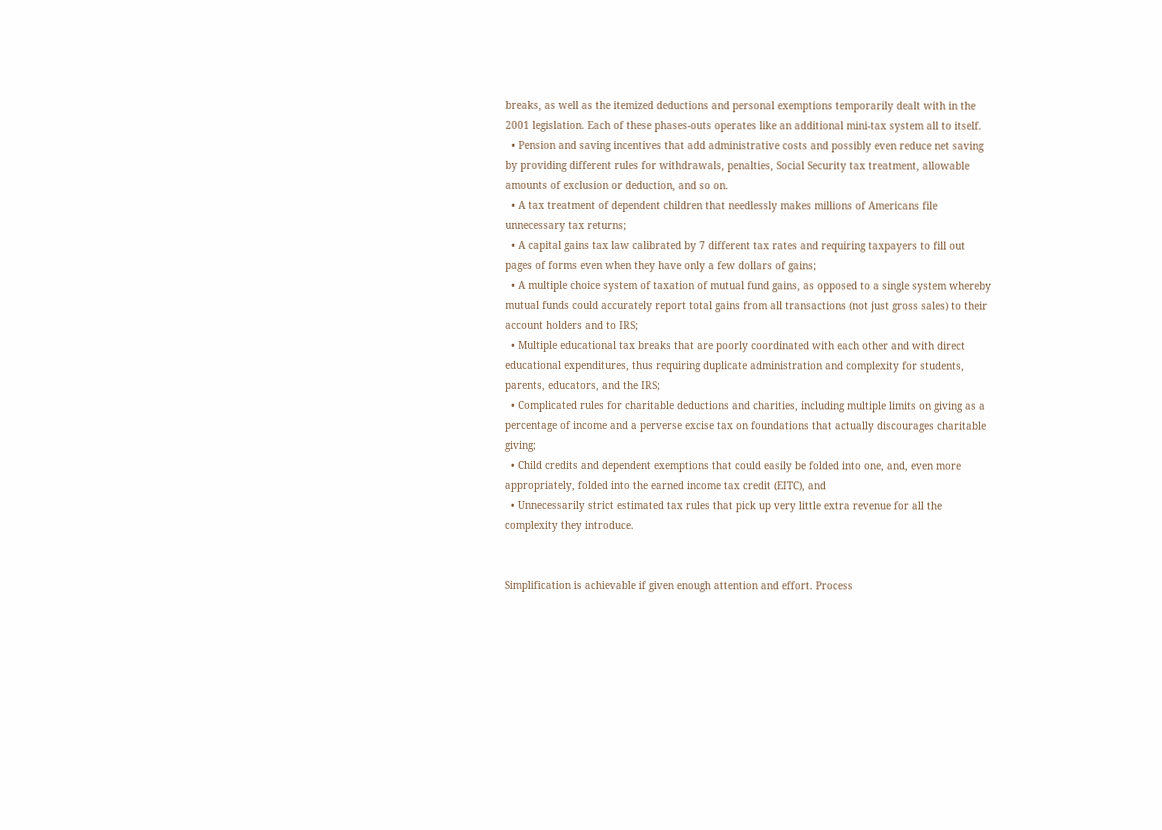breaks, as well as the itemized deductions and personal exemptions temporarily dealt with in the 2001 legislation. Each of these phases-outs operates like an additional mini-tax system all to itself.
  • Pension and saving incentives that add administrative costs and possibly even reduce net saving by providing different rules for withdrawals, penalties, Social Security tax treatment, allowable amounts of exclusion or deduction, and so on.
  • A tax treatment of dependent children that needlessly makes millions of Americans file unnecessary tax returns;
  • A capital gains tax law calibrated by 7 different tax rates and requiring taxpayers to fill out pages of forms even when they have only a few dollars of gains;
  • A multiple choice system of taxation of mutual fund gains, as opposed to a single system whereby mutual funds could accurately report total gains from all transactions (not just gross sales) to their account holders and to IRS;
  • Multiple educational tax breaks that are poorly coordinated with each other and with direct educational expenditures, thus requiring duplicate administration and complexity for students, parents, educators, and the IRS;
  • Complicated rules for charitable deductions and charities, including multiple limits on giving as a percentage of income and a perverse excise tax on foundations that actually discourages charitable giving;
  • Child credits and dependent exemptions that could easily be folded into one, and, even more appropriately, folded into the earned income tax credit (EITC), and
  • Unnecessarily strict estimated tax rules that pick up very little extra revenue for all the complexity they introduce.


Simplification is achievable if given enough attention and effort. Process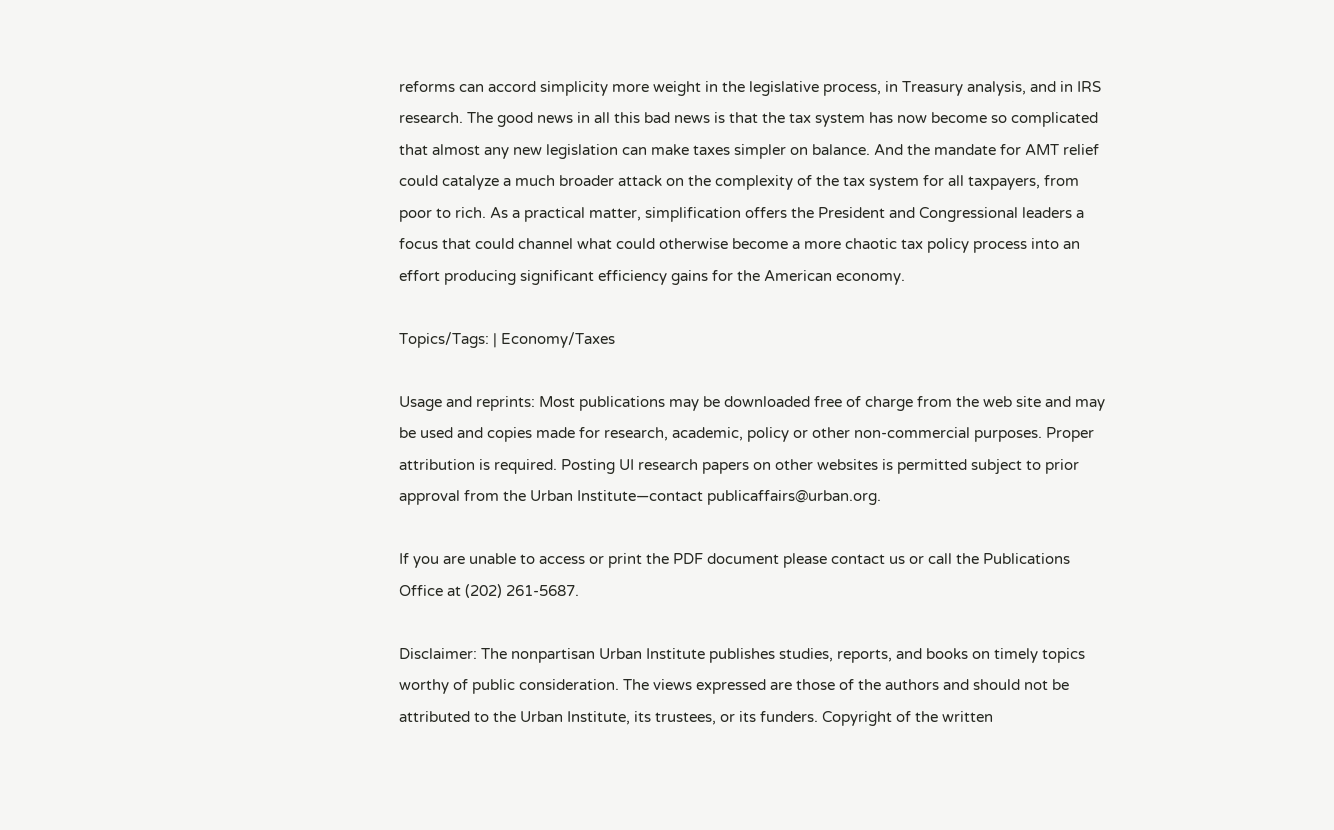reforms can accord simplicity more weight in the legislative process, in Treasury analysis, and in IRS research. The good news in all this bad news is that the tax system has now become so complicated that almost any new legislation can make taxes simpler on balance. And the mandate for AMT relief could catalyze a much broader attack on the complexity of the tax system for all taxpayers, from poor to rich. As a practical matter, simplification offers the President and Congressional leaders a focus that could channel what could otherwise become a more chaotic tax policy process into an effort producing significant efficiency gains for the American economy.

Topics/Tags: | Economy/Taxes

Usage and reprints: Most publications may be downloaded free of charge from the web site and may be used and copies made for research, academic, policy or other non-commercial purposes. Proper attribution is required. Posting UI research papers on other websites is permitted subject to prior approval from the Urban Institute—contact publicaffairs@urban.org.

If you are unable to access or print the PDF document please contact us or call the Publications Office at (202) 261-5687.

Disclaimer: The nonpartisan Urban Institute publishes studies, reports, and books on timely topics worthy of public consideration. The views expressed are those of the authors and should not be attributed to the Urban Institute, its trustees, or its funders. Copyright of the written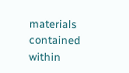materials contained within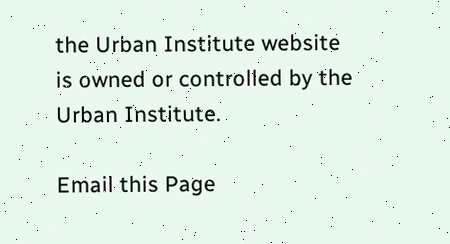the Urban Institute website is owned or controlled by the Urban Institute.

Email this Page